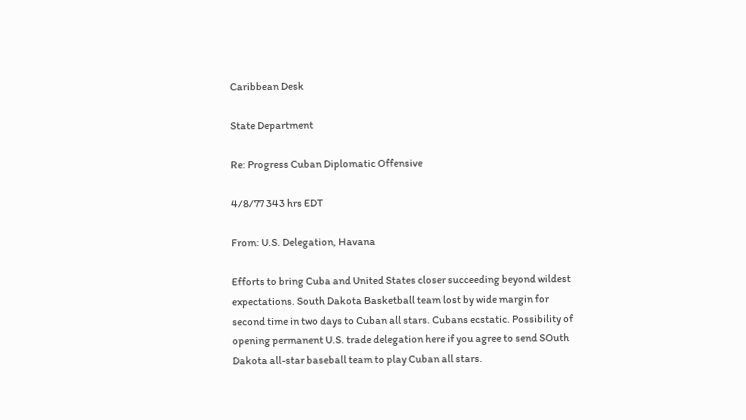Caribbean Desk

State Department

Re: Progress Cuban Diplomatic Offensive

4/8/77 343 hrs EDT

From: U.S. Delegation, Havana

Efforts to bring Cuba and United States closer succeeding beyond wildest expectations. South Dakota Basketball team lost by wide margin for second time in two days to Cuban all stars. Cubans ecstatic. Possibility of opening permanent U.S. trade delegation here if you agree to send SOuth Dakota all-star baseball team to play Cuban all stars.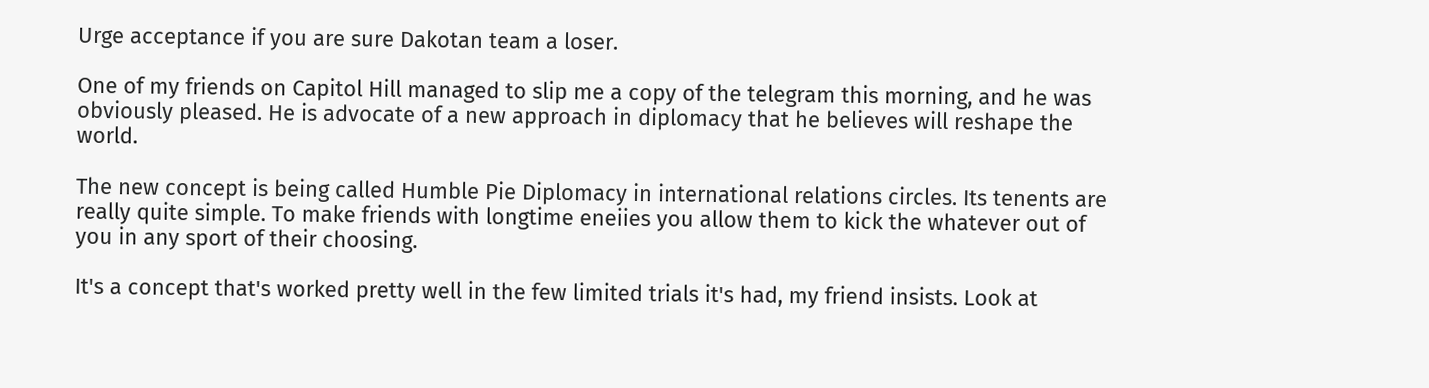Urge acceptance if you are sure Dakotan team a loser.

One of my friends on Capitol Hill managed to slip me a copy of the telegram this morning, and he was obviously pleased. He is advocate of a new approach in diplomacy that he believes will reshape the world.

The new concept is being called Humble Pie Diplomacy in international relations circles. Its tenents are really quite simple. To make friends with longtime eneiies you allow them to kick the whatever out of you in any sport of their choosing.

It's a concept that's worked pretty well in the few limited trials it's had, my friend insists. Look at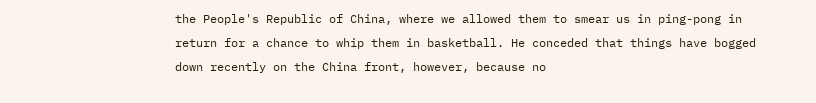the People's Republic of China, where we allowed them to smear us in ping-pong in return for a chance to whip them in basketball. He conceded that things have bogged down recently on the China front, however, because no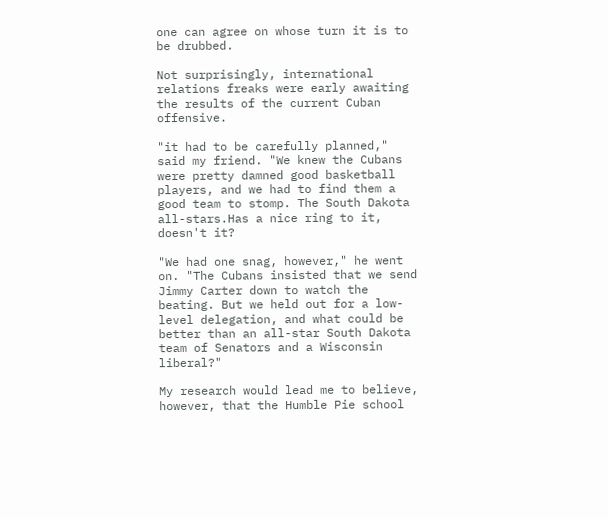one can agree on whose turn it is to be drubbed.

Not surprisingly, international relations freaks were early awaiting the results of the current Cuban offensive.

"it had to be carefully planned," said my friend. "We knew the Cubans were pretty damned good basketball players, and we had to find them a good team to stomp. The South Dakota all-stars.Has a nice ring to it, doesn't it?

"We had one snag, however," he went on. "The Cubans insisted that we send Jimmy Carter down to watch the beating. But we held out for a low-level delegation, and what could be better than an all-star South Dakota team of Senators and a Wisconsin liberal?"

My research would lead me to believe, however, that the Humble Pie school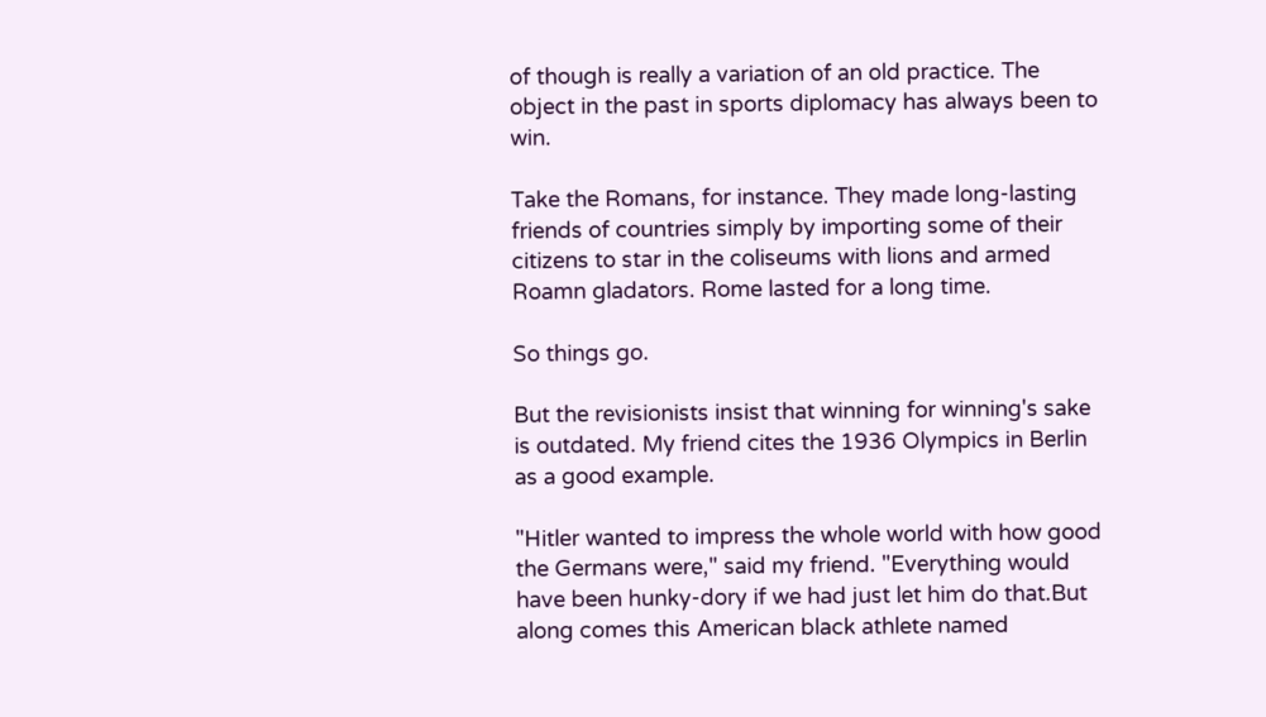of though is really a variation of an old practice. The object in the past in sports diplomacy has always been to win.

Take the Romans, for instance. They made long-lasting friends of countries simply by importing some of their citizens to star in the coliseums with lions and armed Roamn gladators. Rome lasted for a long time.

So things go.

But the revisionists insist that winning for winning's sake is outdated. My friend cites the 1936 Olympics in Berlin as a good example.

"Hitler wanted to impress the whole world with how good the Germans were," said my friend. "Everything would have been hunky-dory if we had just let him do that.But along comes this American black athlete named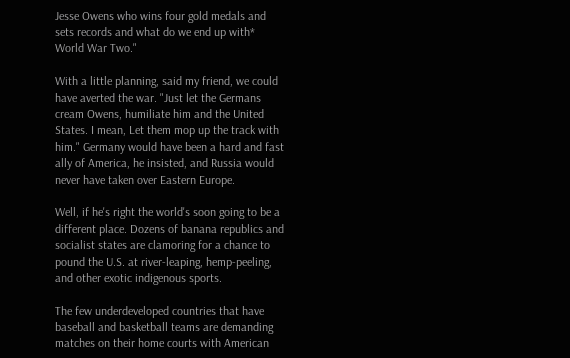Jesse Owens who wins four gold medals and sets records and what do we end up with* World War Two."

With a little planning, said my friend, we could have averted the war. "Just let the Germans cream Owens, humiliate him and the United States. I mean, Let them mop up the track with him." Germany would have been a hard and fast ally of America, he insisted, and Russia would never have taken over Eastern Europe.

Well, if he's right the world's soon going to be a different place. Dozens of banana republics and socialist states are clamoring for a chance to pound the U.S. at river-leaping, hemp-peeling, and other exotic indigenous sports.

The few underdeveloped countries that have baseball and basketball teams are demanding matches on their home courts with American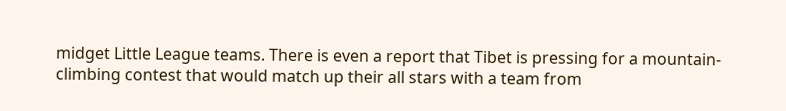midget Little League teams. There is even a report that Tibet is pressing for a mountain-climbing contest that would match up their all stars with a team from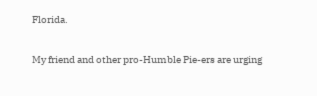Florida.

My friend and other pro-Humble Pie-ers are urging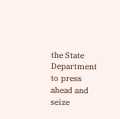the State Department to press ahead and seize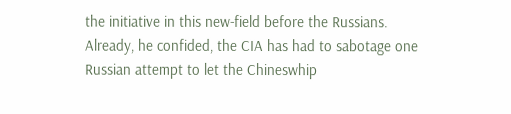the initiative in this new-field before the Russians. Already, he confided, the CIA has had to sabotage one Russian attempt to let the Chineswhip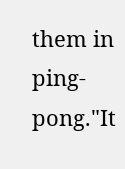them in ping-pong."It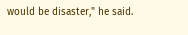would be disaster," he said.